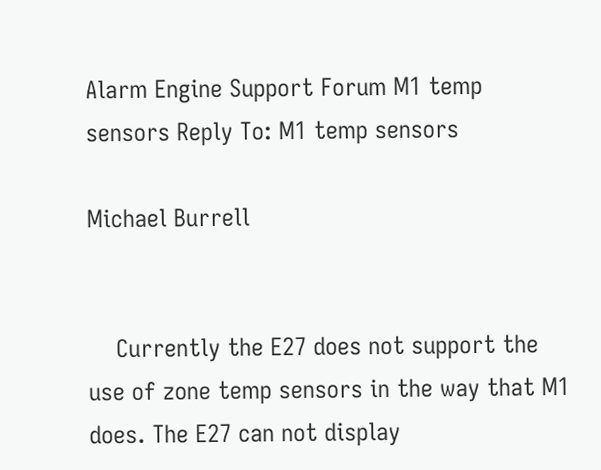Alarm Engine Support Forum M1 temp sensors Reply To: M1 temp sensors

Michael Burrell


    Currently the E27 does not support the use of zone temp sensors in the way that M1 does. The E27 can not display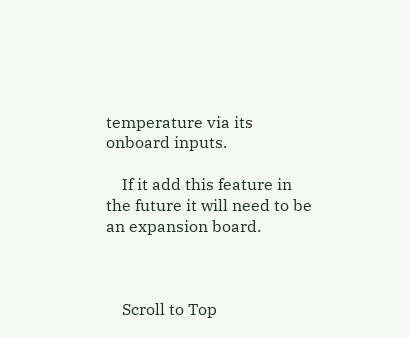temperature via its onboard inputs.

    If it add this feature in the future it will need to be an expansion board.



    Scroll to Top